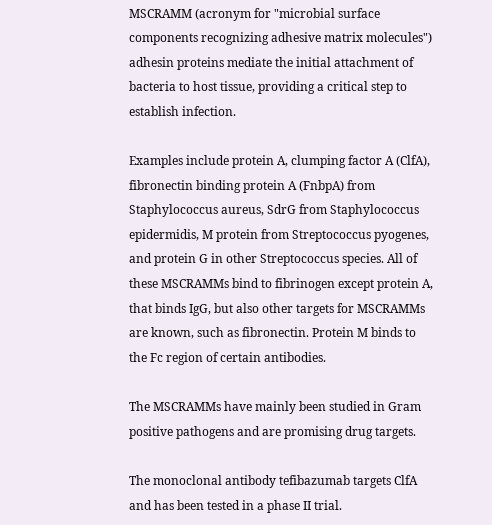MSCRAMM (acronym for "microbial surface components recognizing adhesive matrix molecules") adhesin proteins mediate the initial attachment of bacteria to host tissue, providing a critical step to establish infection.

Examples include protein A, clumping factor A (ClfA), fibronectin binding protein A (FnbpA) from Staphylococcus aureus, SdrG from Staphylococcus epidermidis, M protein from Streptococcus pyogenes, and protein G in other Streptococcus species. All of these MSCRAMMs bind to fibrinogen except protein A, that binds IgG, but also other targets for MSCRAMMs are known, such as fibronectin. Protein M binds to the Fc region of certain antibodies.

The MSCRAMMs have mainly been studied in Gram positive pathogens and are promising drug targets.

The monoclonal antibody tefibazumab targets ClfA and has been tested in a phase II trial.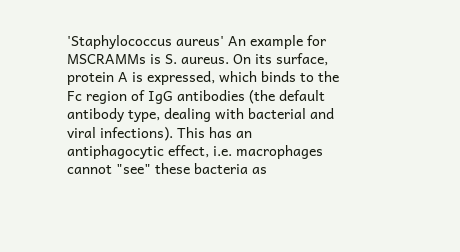'Staphylococcus aureus' An example for MSCRAMMs is S. aureus. On its surface, protein A is expressed, which binds to the Fc region of IgG antibodies (the default antibody type, dealing with bacterial and viral infections). This has an antiphagocytic effect, i.e. macrophages cannot "see" these bacteria as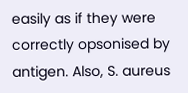easily as if they were correctly opsonised by antigen. Also, S. aureus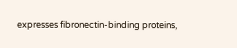expresses fibronectin-binding proteins,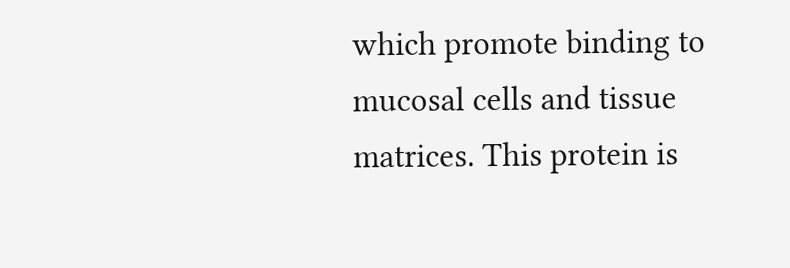which promote binding to mucosal cells and tissue matrices. This protein is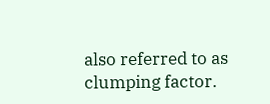also referred to as clumping factor.